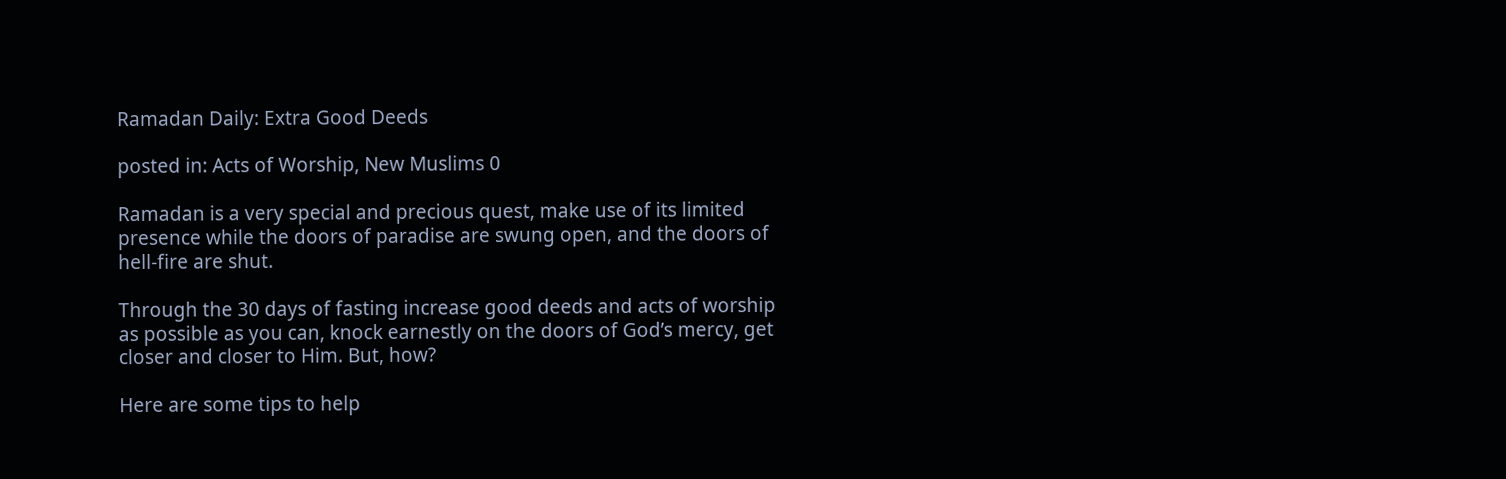Ramadan Daily: Extra Good Deeds

posted in: Acts of Worship, New Muslims 0

Ramadan is a very special and precious quest, make use of its limited presence while the doors of paradise are swung open, and the doors of hell-fire are shut.

Through the 30 days of fasting increase good deeds and acts of worship as possible as you can, knock earnestly on the doors of God’s mercy, get closer and closer to Him. But, how?

Here are some tips to help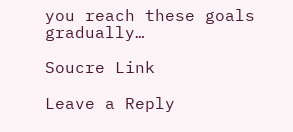you reach these goals gradually…

Soucre Link

Leave a Reply